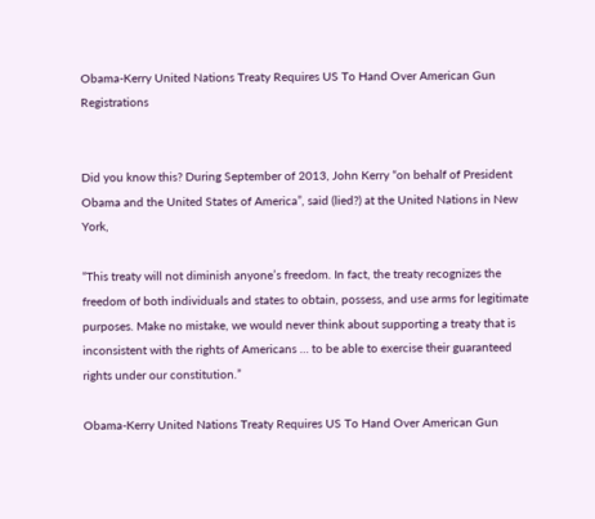Obama-Kerry United Nations Treaty Requires US To Hand Over American Gun Registrations


Did you know this? During September of 2013, John Kerry “on behalf of President Obama and the United States of America”, said (lied?) at the United Nations in New York,

“This treaty will not diminish anyone’s freedom. In fact, the treaty recognizes the freedom of both individuals and states to obtain, possess, and use arms for legitimate purposes. Make no mistake, we would never think about supporting a treaty that is inconsistent with the rights of Americans … to be able to exercise their guaranteed rights under our constitution.”

Obama-Kerry United Nations Treaty Requires US To Hand Over American Gun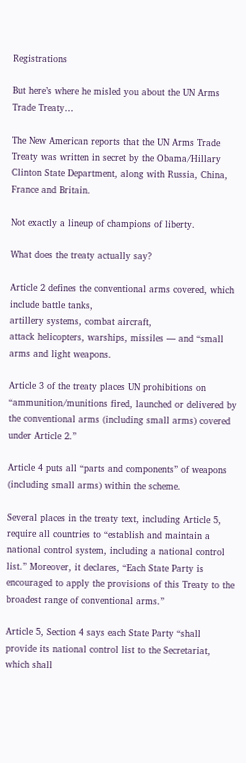Registrations

But here’s where he misled you about the UN Arms Trade Treaty…

The New American reports that the UN Arms Trade Treaty was written in secret by the Obama/Hillary Clinton State Department, along with Russia, China, France and Britain.

Not exactly a lineup of champions of liberty.

What does the treaty actually say?

Article 2 defines the conventional arms covered, which include battle tanks,
artillery systems, combat aircraft,
attack helicopters, warships, missiles — and “small arms and light weapons.

Article 3 of the treaty places UN prohibitions on “ammunition/munitions fired, launched or delivered by the conventional arms (including small arms) covered under Article 2.”

Article 4 puts all “parts and components” of weapons (including small arms) within the scheme.

Several places in the treaty text, including Article 5, require all countries to “establish and maintain a national control system, including a national control list.” Moreover, it declares, “Each State Party is encouraged to apply the provisions of this Treaty to the broadest range of conventional arms.”

Article 5, Section 4 says each State Party “shall provide its national control list to the Secretariat, which shall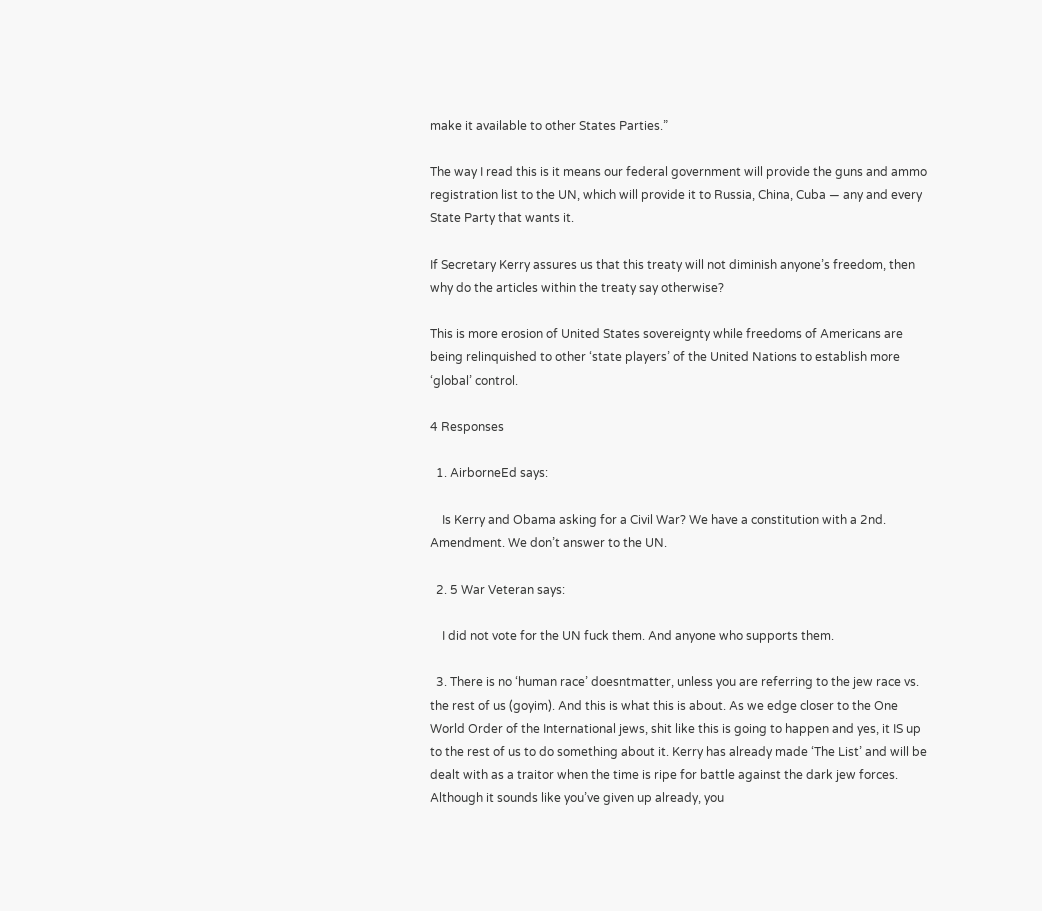make it available to other States Parties.”

The way I read this is it means our federal government will provide the guns and ammo registration list to the UN, which will provide it to Russia, China, Cuba — any and every State Party that wants it.

If Secretary Kerry assures us that this treaty will not diminish anyone’s freedom, then why do the articles within the treaty say otherwise?

This is more erosion of United States sovereignty while freedoms of Americans are being relinquished to other ‘state players’ of the United Nations to establish more ‘global’ control.

4 Responses

  1. AirborneEd says:

    Is Kerry and Obama asking for a Civil War? We have a constitution with a 2nd. Amendment. We don’t answer to the UN.

  2. 5 War Veteran says:

    I did not vote for the UN fuck them. And anyone who supports them.

  3. There is no ‘human race’ doesntmatter, unless you are referring to the jew race vs. the rest of us (goyim). And this is what this is about. As we edge closer to the One World Order of the International jews, shit like this is going to happen and yes, it IS up to the rest of us to do something about it. Kerry has already made ‘The List’ and will be dealt with as a traitor when the time is ripe for battle against the dark jew forces. Although it sounds like you’ve given up already, you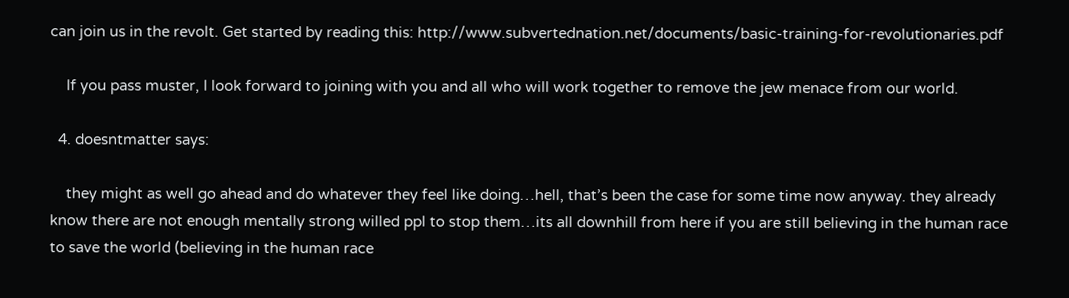can join us in the revolt. Get started by reading this: http://www.subvertednation.net/documents/basic-training-for-revolutionaries.pdf

    If you pass muster, I look forward to joining with you and all who will work together to remove the jew menace from our world.

  4. doesntmatter says:

    they might as well go ahead and do whatever they feel like doing…hell, that’s been the case for some time now anyway. they already know there are not enough mentally strong willed ppl to stop them…its all downhill from here if you are still believing in the human race to save the world (believing in the human race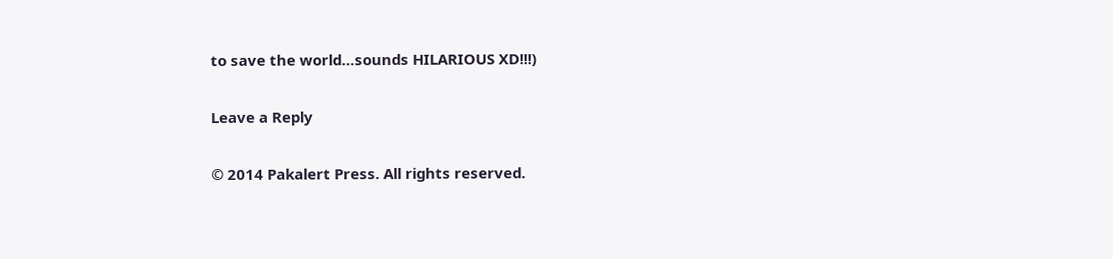to save the world…sounds HILARIOUS XD!!!)

Leave a Reply

© 2014 Pakalert Press. All rights reserved.